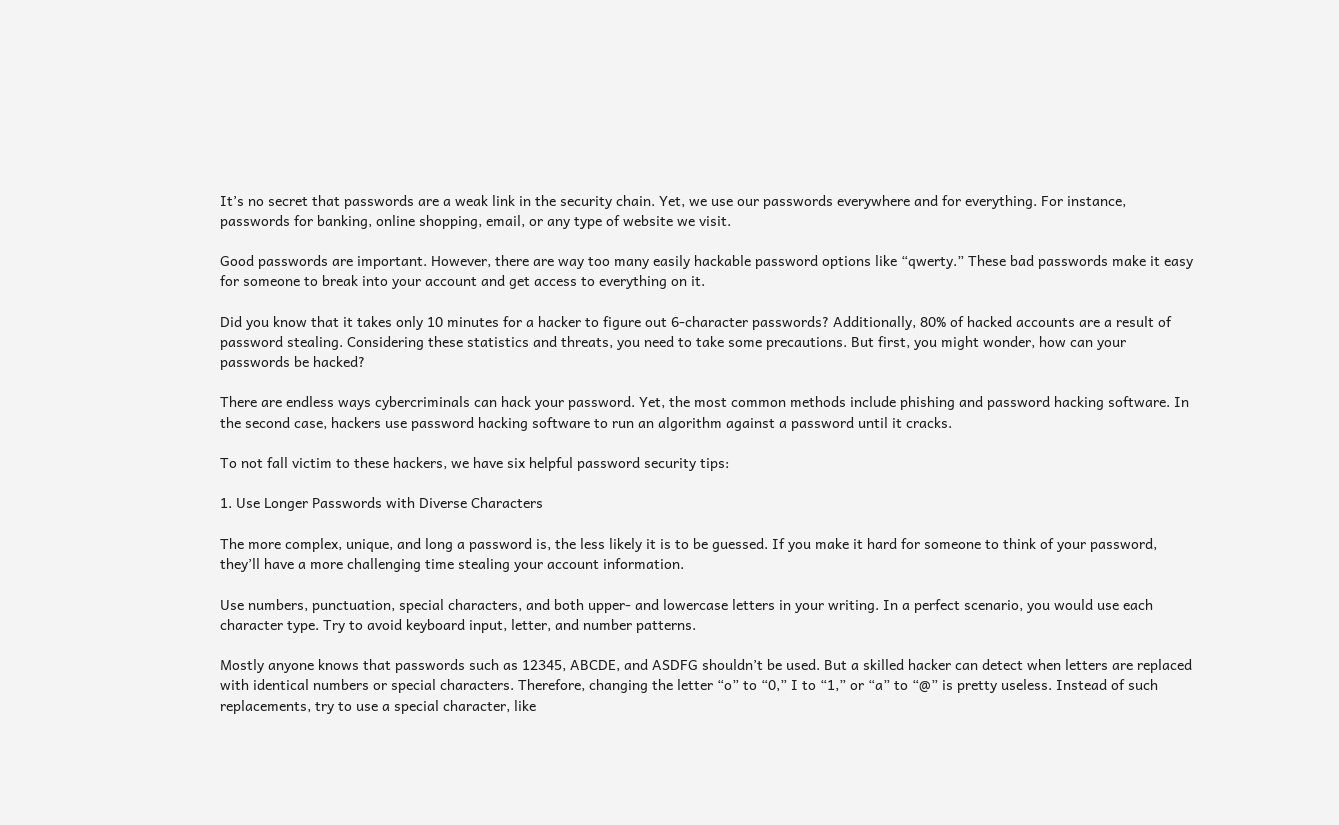It’s no secret that passwords are a weak link in the security chain. Yet, we use our passwords everywhere and for everything. For instance, passwords for banking, online shopping, email, or any type of website we visit.

Good passwords are important. However, there are way too many easily hackable password options like “qwerty.” These bad passwords make it easy for someone to break into your account and get access to everything on it.

Did you know that it takes only 10 minutes for a hacker to figure out 6-character passwords? Additionally, 80% of hacked accounts are a result of password stealing. Considering these statistics and threats, you need to take some precautions. But first, you might wonder, how can your passwords be hacked?

There are endless ways cybercriminals can hack your password. Yet, the most common methods include phishing and password hacking software. In the second case, hackers use password hacking software to run an algorithm against a password until it cracks.

To not fall victim to these hackers, we have six helpful password security tips:

1. Use Longer Passwords with Diverse Characters

The more complex, unique, and long a password is, the less likely it is to be guessed. If you make it hard for someone to think of your password, they’ll have a more challenging time stealing your account information.

Use numbers, punctuation, special characters, and both upper- and lowercase letters in your writing. In a perfect scenario, you would use each character type. Try to avoid keyboard input, letter, and number patterns.

Mostly anyone knows that passwords such as 12345, ABCDE, and ASDFG shouldn’t be used. But a skilled hacker can detect when letters are replaced with identical numbers or special characters. Therefore, changing the letter “o” to “0,” I to “1,” or “a” to “@” is pretty useless. Instead of such replacements, try to use a special character, like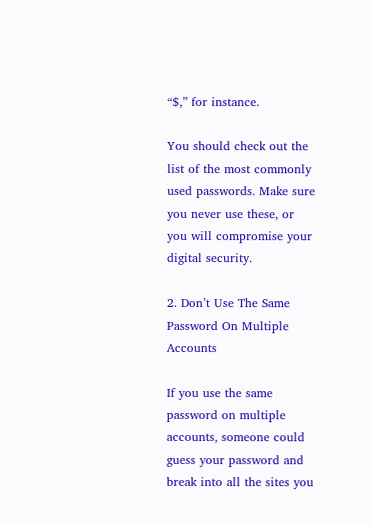“$,” for instance.

You should check out the list of the most commonly used passwords. Make sure you never use these, or you will compromise your digital security.

2. Don’t Use The Same Password On Multiple Accounts

If you use the same password on multiple accounts, someone could guess your password and break into all the sites you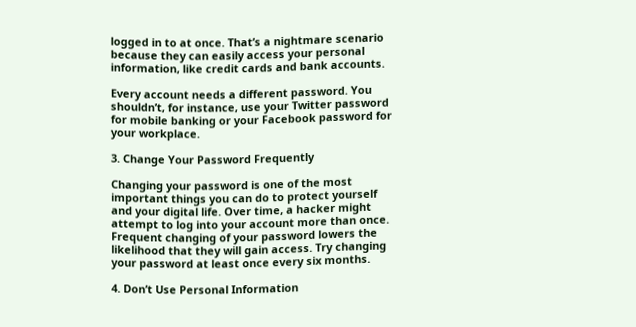logged in to at once. That’s a nightmare scenario because they can easily access your personal information, like credit cards and bank accounts.

Every account needs a different password. You shouldn’t, for instance, use your Twitter password for mobile banking or your Facebook password for your workplace.

3. Change Your Password Frequently

Changing your password is one of the most important things you can do to protect yourself and your digital life. Over time, a hacker might attempt to log into your account more than once. Frequent changing of your password lowers the likelihood that they will gain access. Try changing your password at least once every six months.

4. Don’t Use Personal Information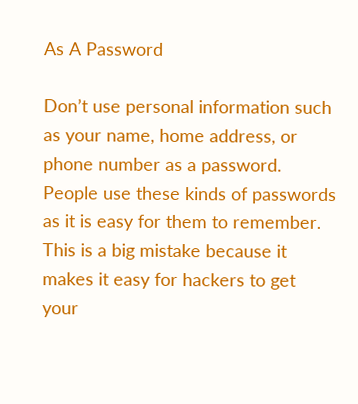As A Password

Don’t use personal information such as your name, home address, or phone number as a password. People use these kinds of passwords as it is easy for them to remember. This is a big mistake because it makes it easy for hackers to get your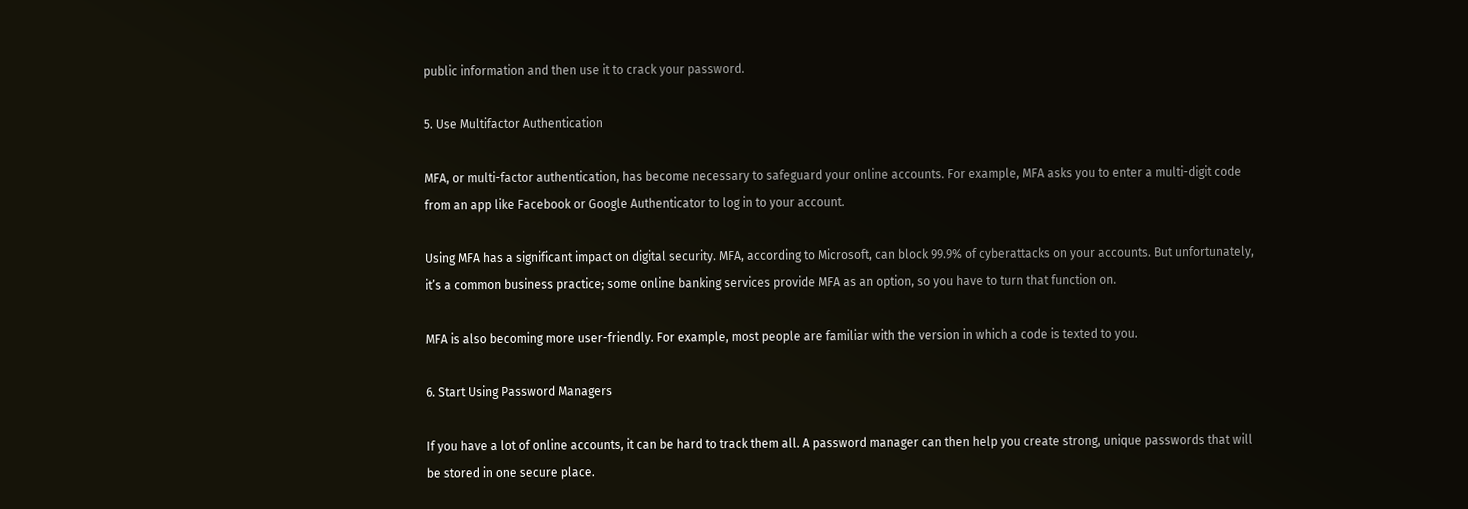public information and then use it to crack your password.

5. Use Multifactor Authentication

MFA, or multi-factor authentication, has become necessary to safeguard your online accounts. For example, MFA asks you to enter a multi-digit code from an app like Facebook or Google Authenticator to log in to your account.

Using MFA has a significant impact on digital security. MFA, according to Microsoft, can block 99.9% of cyberattacks on your accounts. But unfortunately, it’s a common business practice; some online banking services provide MFA as an option, so you have to turn that function on.

MFA is also becoming more user-friendly. For example, most people are familiar with the version in which a code is texted to you.

6. Start Using Password Managers

If you have a lot of online accounts, it can be hard to track them all. A password manager can then help you create strong, unique passwords that will be stored in one secure place.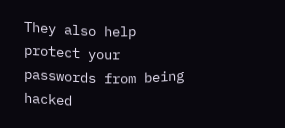They also help protect your passwords from being hacked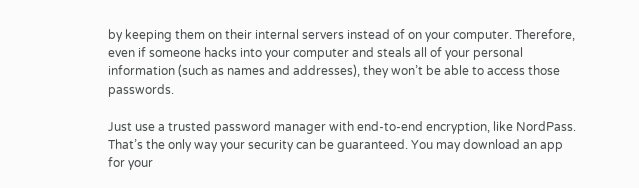by keeping them on their internal servers instead of on your computer. Therefore, even if someone hacks into your computer and steals all of your personal information (such as names and addresses), they won’t be able to access those passwords.

Just use a trusted password manager with end-to-end encryption, like NordPass. That’s the only way your security can be guaranteed. You may download an app for your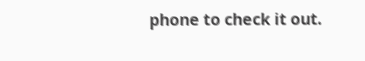phone to check it out.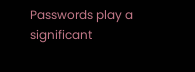Passwords play a significant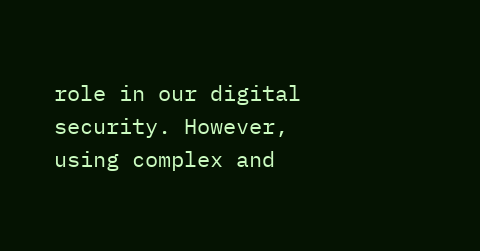role in our digital security. However, using complex and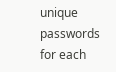unique passwords for each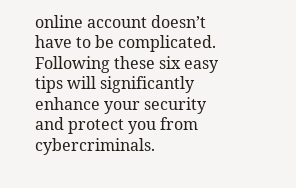online account doesn’t have to be complicated. Following these six easy tips will significantly enhance your security and protect you from cybercriminals.